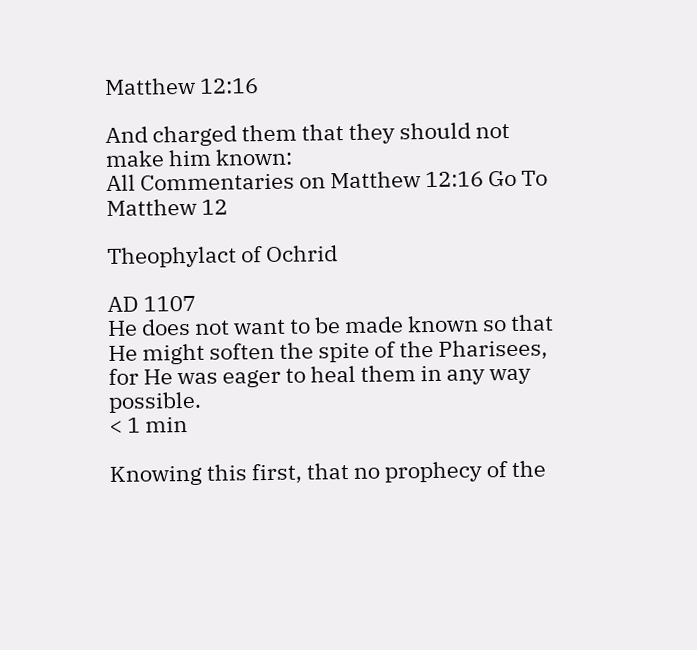Matthew 12:16

And charged them that they should not make him known:
All Commentaries on Matthew 12:16 Go To Matthew 12

Theophylact of Ochrid

AD 1107
He does not want to be made known so that He might soften the spite of the Pharisees, for He was eager to heal them in any way possible.
< 1 min

Knowing this first, that no prophecy of the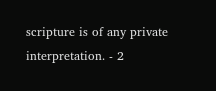scripture is of any private interpretation. - 2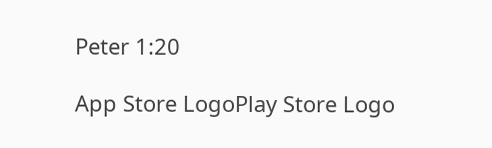Peter 1:20

App Store LogoPlay Store Logo